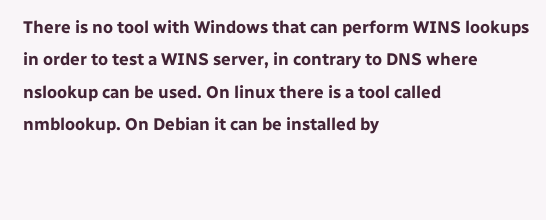There is no tool with Windows that can perform WINS lookups in order to test a WINS server, in contrary to DNS where nslookup can be used. On linux there is a tool called nmblookup. On Debian it can be installed by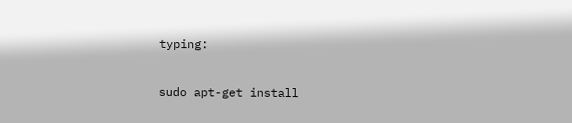typing:

sudo apt-get install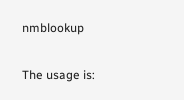nmblookup

The usage is: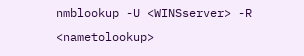nmblookup -U <WINSserver> -R <nametolookup>